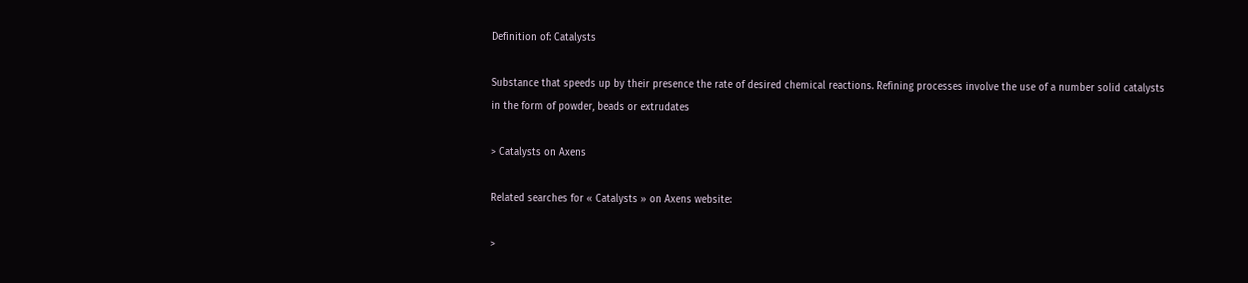Definition of: Catalysts

Substance that speeds up by their presence the rate of desired chemical reactions. Refining processes involve the use of a number solid catalysts in the form of powder, beads or extrudates

> Catalysts on Axens

Related searches for « Catalysts » on Axens website:

>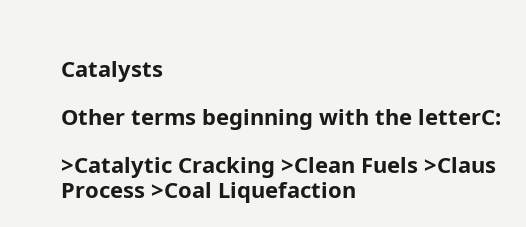Catalysts

Other terms beginning with the letterC:

>Catalytic Cracking >Clean Fuels >Claus Process >Coal Liquefaction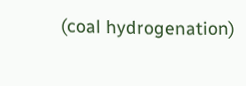(coal hydrogenation)